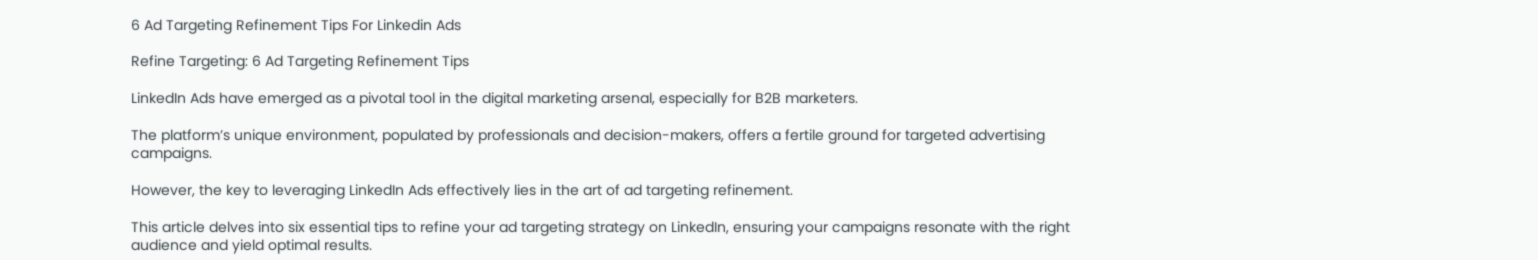6 Ad Targeting Refinement Tips For Linkedin Ads

Refine Targeting: 6 Ad Targeting Refinement Tips

LinkedIn Ads have emerged as a pivotal tool in the digital marketing arsenal, especially for B2B marketers.

The platform’s unique environment, populated by professionals and decision-makers, offers a fertile ground for targeted advertising campaigns.

However, the key to leveraging LinkedIn Ads effectively lies in the art of ad targeting refinement.

This article delves into six essential tips to refine your ad targeting strategy on LinkedIn, ensuring your campaigns resonate with the right audience and yield optimal results.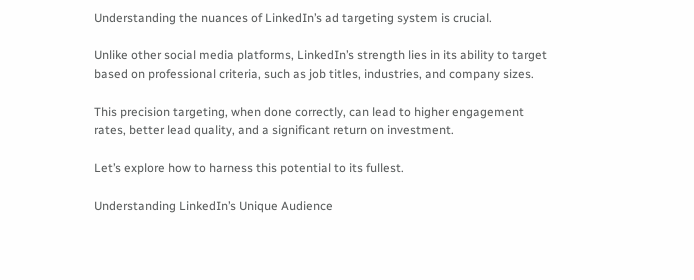Understanding the nuances of LinkedIn’s ad targeting system is crucial.

Unlike other social media platforms, LinkedIn’s strength lies in its ability to target based on professional criteria, such as job titles, industries, and company sizes.

This precision targeting, when done correctly, can lead to higher engagement rates, better lead quality, and a significant return on investment.

Let’s explore how to harness this potential to its fullest.

Understanding LinkedIn’s Unique Audience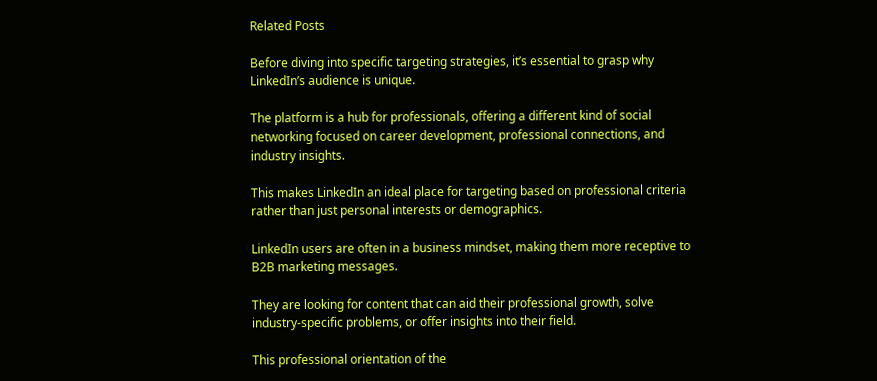Related Posts

Before diving into specific targeting strategies, it’s essential to grasp why LinkedIn’s audience is unique.

The platform is a hub for professionals, offering a different kind of social networking focused on career development, professional connections, and industry insights.

This makes LinkedIn an ideal place for targeting based on professional criteria rather than just personal interests or demographics.

LinkedIn users are often in a business mindset, making them more receptive to B2B marketing messages.

They are looking for content that can aid their professional growth, solve industry-specific problems, or offer insights into their field.

This professional orientation of the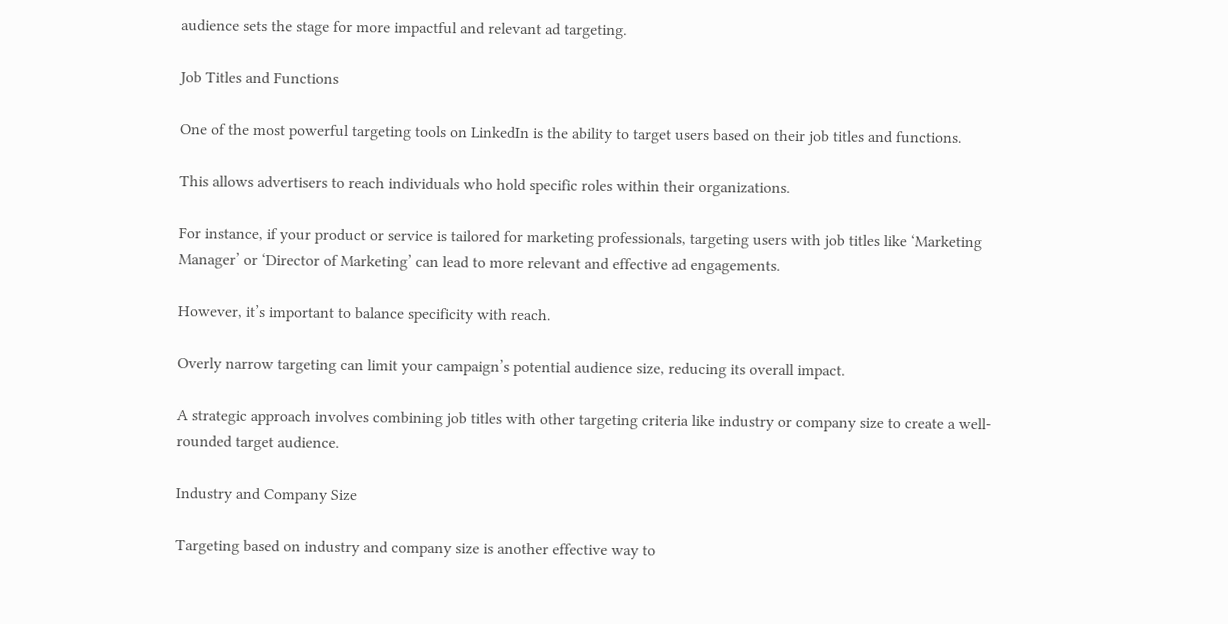audience sets the stage for more impactful and relevant ad targeting.

Job Titles and Functions

One of the most powerful targeting tools on LinkedIn is the ability to target users based on their job titles and functions.

This allows advertisers to reach individuals who hold specific roles within their organizations.

For instance, if your product or service is tailored for marketing professionals, targeting users with job titles like ‘Marketing Manager’ or ‘Director of Marketing’ can lead to more relevant and effective ad engagements.

However, it’s important to balance specificity with reach.

Overly narrow targeting can limit your campaign’s potential audience size, reducing its overall impact.

A strategic approach involves combining job titles with other targeting criteria like industry or company size to create a well-rounded target audience.

Industry and Company Size

Targeting based on industry and company size is another effective way to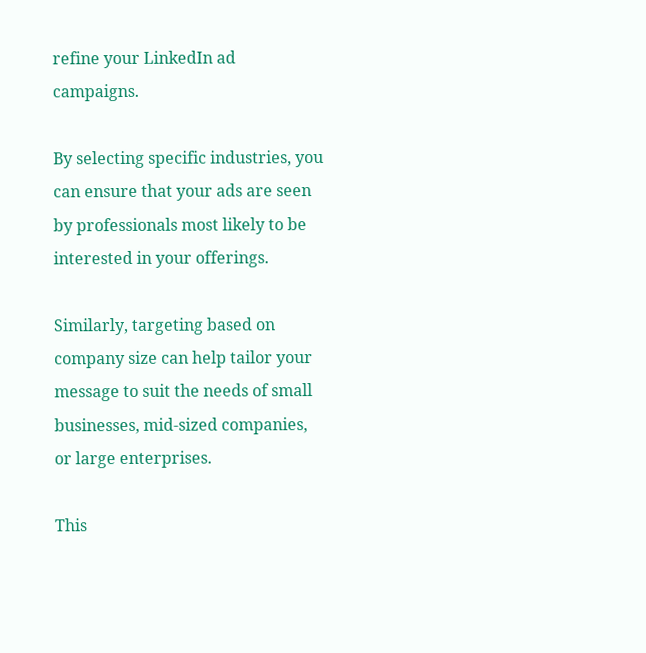refine your LinkedIn ad campaigns.

By selecting specific industries, you can ensure that your ads are seen by professionals most likely to be interested in your offerings.

Similarly, targeting based on company size can help tailor your message to suit the needs of small businesses, mid-sized companies, or large enterprises.

This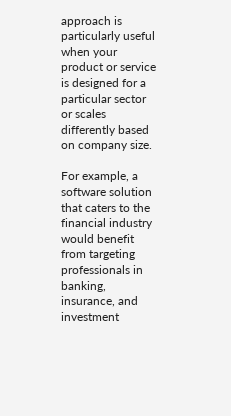approach is particularly useful when your product or service is designed for a particular sector or scales differently based on company size.

For example, a software solution that caters to the financial industry would benefit from targeting professionals in banking, insurance, and investment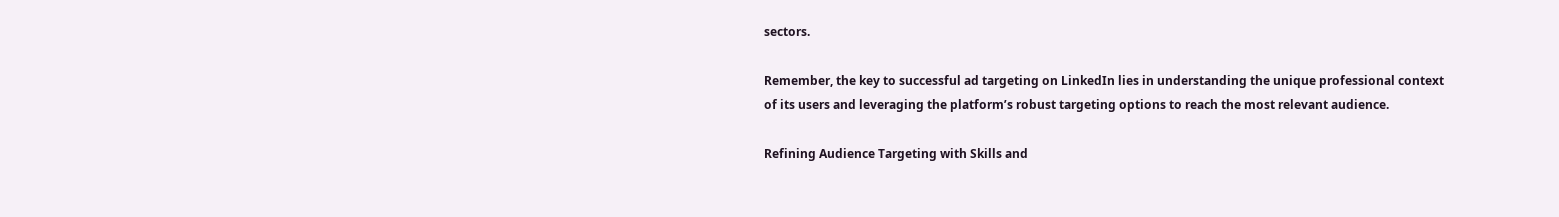sectors.

Remember, the key to successful ad targeting on LinkedIn lies in understanding the unique professional context of its users and leveraging the platform’s robust targeting options to reach the most relevant audience.

Refining Audience Targeting with Skills and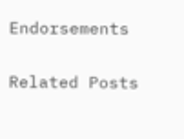Endorsements

Related Posts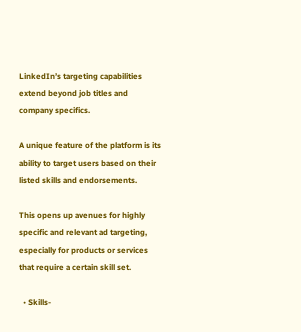LinkedIn’s targeting capabilities extend beyond job titles and company specifics.

A unique feature of the platform is its ability to target users based on their listed skills and endorsements.

This opens up avenues for highly specific and relevant ad targeting, especially for products or services that require a certain skill set.

  • Skills-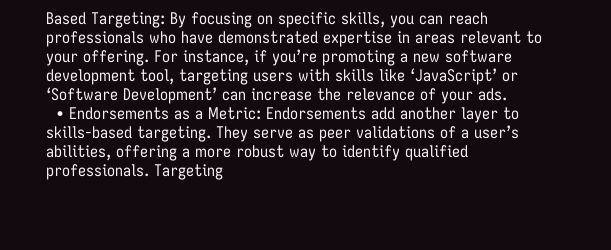Based Targeting: By focusing on specific skills, you can reach professionals who have demonstrated expertise in areas relevant to your offering. For instance, if you’re promoting a new software development tool, targeting users with skills like ‘JavaScript’ or ‘Software Development’ can increase the relevance of your ads.
  • Endorsements as a Metric: Endorsements add another layer to skills-based targeting. They serve as peer validations of a user’s abilities, offering a more robust way to identify qualified professionals. Targeting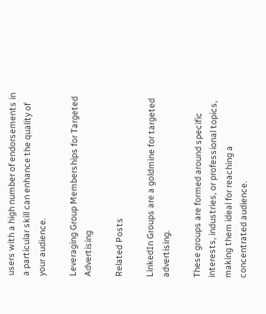users with a high number of endorsements in a particular skill can enhance the quality of your audience.

Leveraging Group Memberships for Targeted Advertising

Related Posts

LinkedIn Groups are a goldmine for targeted advertising.

These groups are formed around specific interests, industries, or professional topics, making them ideal for reaching a concentrated audience.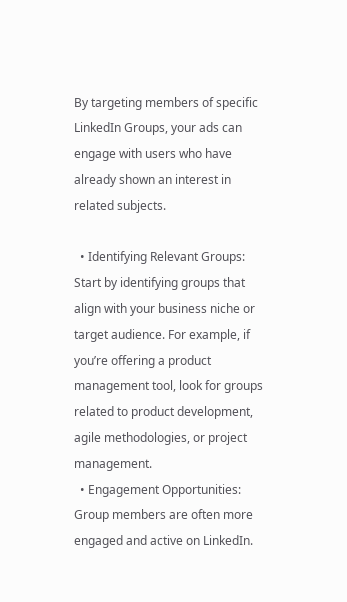By targeting members of specific LinkedIn Groups, your ads can engage with users who have already shown an interest in related subjects.

  • Identifying Relevant Groups: Start by identifying groups that align with your business niche or target audience. For example, if you’re offering a product management tool, look for groups related to product development, agile methodologies, or project management.
  • Engagement Opportunities: Group members are often more engaged and active on LinkedIn.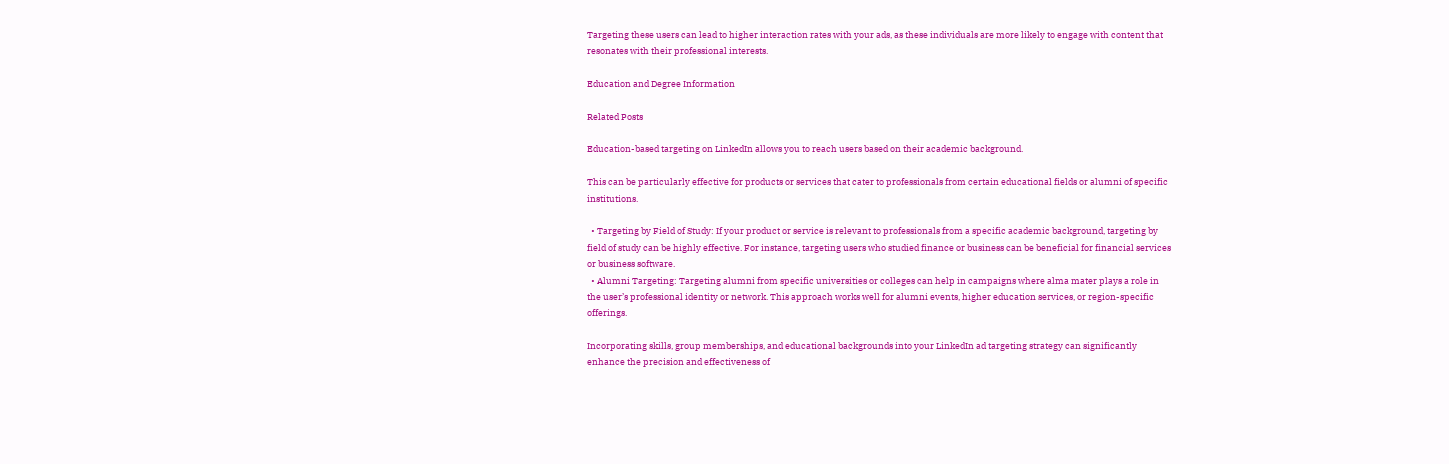Targeting these users can lead to higher interaction rates with your ads, as these individuals are more likely to engage with content that resonates with their professional interests.

Education and Degree Information

Related Posts

Education-based targeting on LinkedIn allows you to reach users based on their academic background.

This can be particularly effective for products or services that cater to professionals from certain educational fields or alumni of specific institutions.

  • Targeting by Field of Study: If your product or service is relevant to professionals from a specific academic background, targeting by field of study can be highly effective. For instance, targeting users who studied finance or business can be beneficial for financial services or business software.
  • Alumni Targeting: Targeting alumni from specific universities or colleges can help in campaigns where alma mater plays a role in the user’s professional identity or network. This approach works well for alumni events, higher education services, or region-specific offerings.

Incorporating skills, group memberships, and educational backgrounds into your LinkedIn ad targeting strategy can significantly enhance the precision and effectiveness of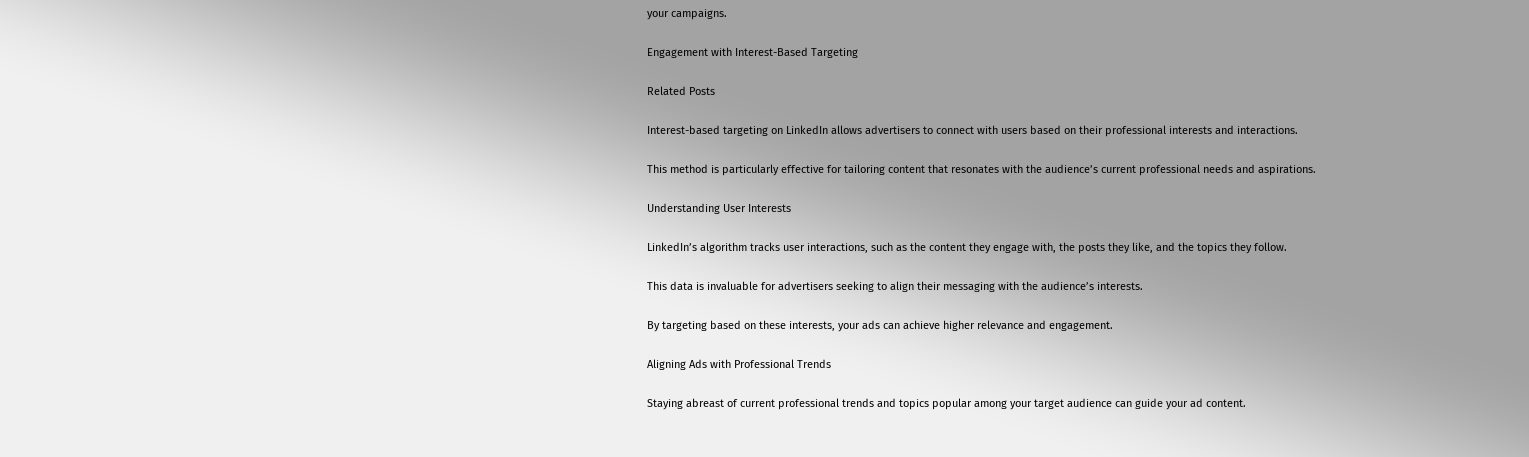your campaigns.

Engagement with Interest-Based Targeting

Related Posts

Interest-based targeting on LinkedIn allows advertisers to connect with users based on their professional interests and interactions.

This method is particularly effective for tailoring content that resonates with the audience’s current professional needs and aspirations.

Understanding User Interests

LinkedIn’s algorithm tracks user interactions, such as the content they engage with, the posts they like, and the topics they follow.

This data is invaluable for advertisers seeking to align their messaging with the audience’s interests.

By targeting based on these interests, your ads can achieve higher relevance and engagement.

Aligning Ads with Professional Trends

Staying abreast of current professional trends and topics popular among your target audience can guide your ad content.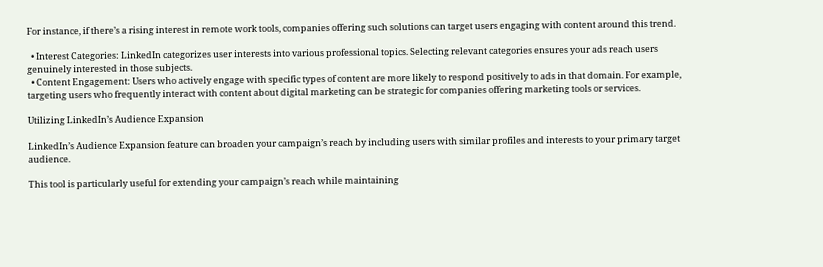For instance, if there’s a rising interest in remote work tools, companies offering such solutions can target users engaging with content around this trend.

  • Interest Categories: LinkedIn categorizes user interests into various professional topics. Selecting relevant categories ensures your ads reach users genuinely interested in those subjects.
  • Content Engagement: Users who actively engage with specific types of content are more likely to respond positively to ads in that domain. For example, targeting users who frequently interact with content about digital marketing can be strategic for companies offering marketing tools or services.

Utilizing LinkedIn’s Audience Expansion

LinkedIn’s Audience Expansion feature can broaden your campaign’s reach by including users with similar profiles and interests to your primary target audience.

This tool is particularly useful for extending your campaign’s reach while maintaining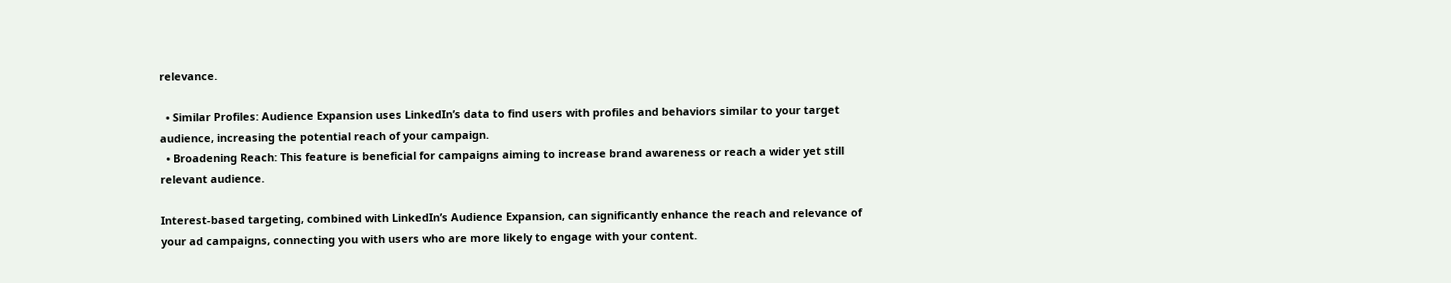relevance.

  • Similar Profiles: Audience Expansion uses LinkedIn’s data to find users with profiles and behaviors similar to your target audience, increasing the potential reach of your campaign.
  • Broadening Reach: This feature is beneficial for campaigns aiming to increase brand awareness or reach a wider yet still relevant audience.

Interest-based targeting, combined with LinkedIn’s Audience Expansion, can significantly enhance the reach and relevance of your ad campaigns, connecting you with users who are more likely to engage with your content.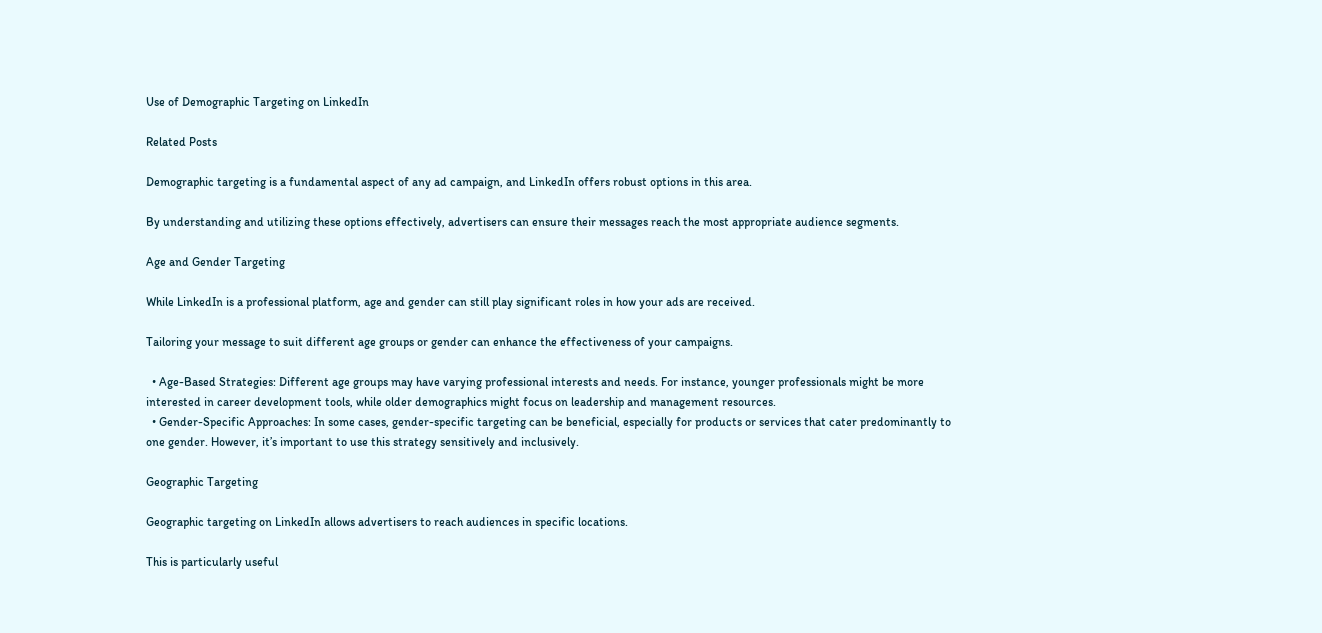Use of Demographic Targeting on LinkedIn

Related Posts

Demographic targeting is a fundamental aspect of any ad campaign, and LinkedIn offers robust options in this area.

By understanding and utilizing these options effectively, advertisers can ensure their messages reach the most appropriate audience segments.

Age and Gender Targeting

While LinkedIn is a professional platform, age and gender can still play significant roles in how your ads are received.

Tailoring your message to suit different age groups or gender can enhance the effectiveness of your campaigns.

  • Age-Based Strategies: Different age groups may have varying professional interests and needs. For instance, younger professionals might be more interested in career development tools, while older demographics might focus on leadership and management resources.
  • Gender-Specific Approaches: In some cases, gender-specific targeting can be beneficial, especially for products or services that cater predominantly to one gender. However, it’s important to use this strategy sensitively and inclusively.

Geographic Targeting

Geographic targeting on LinkedIn allows advertisers to reach audiences in specific locations.

This is particularly useful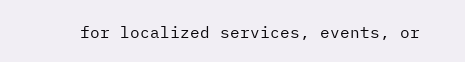for localized services, events, or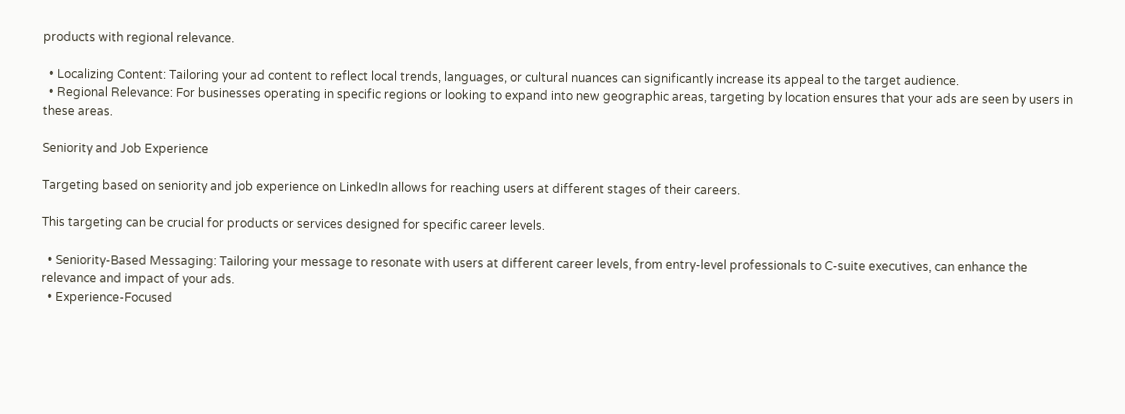products with regional relevance.

  • Localizing Content: Tailoring your ad content to reflect local trends, languages, or cultural nuances can significantly increase its appeal to the target audience.
  • Regional Relevance: For businesses operating in specific regions or looking to expand into new geographic areas, targeting by location ensures that your ads are seen by users in these areas.

Seniority and Job Experience

Targeting based on seniority and job experience on LinkedIn allows for reaching users at different stages of their careers.

This targeting can be crucial for products or services designed for specific career levels.

  • Seniority-Based Messaging: Tailoring your message to resonate with users at different career levels, from entry-level professionals to C-suite executives, can enhance the relevance and impact of your ads.
  • Experience-Focused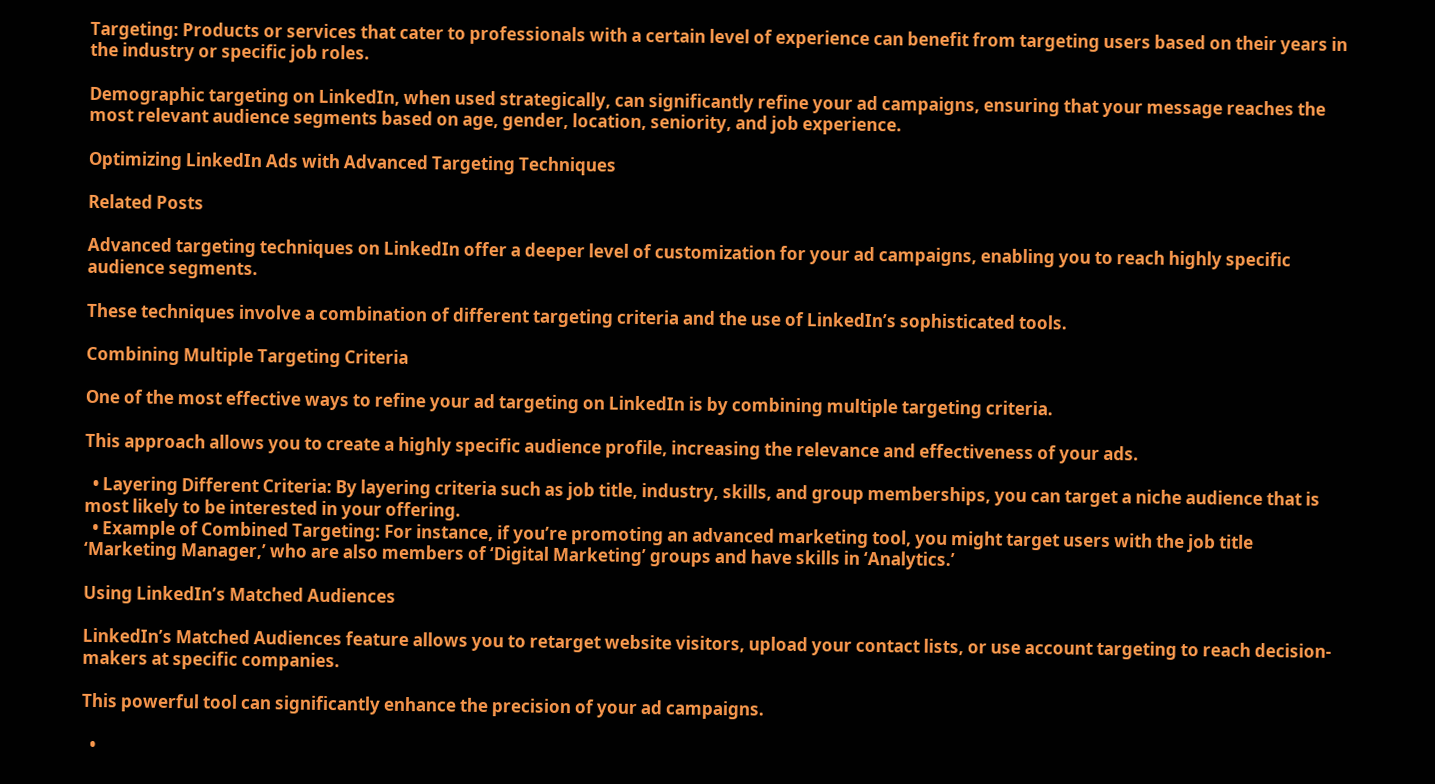Targeting: Products or services that cater to professionals with a certain level of experience can benefit from targeting users based on their years in the industry or specific job roles.

Demographic targeting on LinkedIn, when used strategically, can significantly refine your ad campaigns, ensuring that your message reaches the most relevant audience segments based on age, gender, location, seniority, and job experience.

Optimizing LinkedIn Ads with Advanced Targeting Techniques

Related Posts

Advanced targeting techniques on LinkedIn offer a deeper level of customization for your ad campaigns, enabling you to reach highly specific audience segments.

These techniques involve a combination of different targeting criteria and the use of LinkedIn’s sophisticated tools.

Combining Multiple Targeting Criteria

One of the most effective ways to refine your ad targeting on LinkedIn is by combining multiple targeting criteria.

This approach allows you to create a highly specific audience profile, increasing the relevance and effectiveness of your ads.

  • Layering Different Criteria: By layering criteria such as job title, industry, skills, and group memberships, you can target a niche audience that is most likely to be interested in your offering.
  • Example of Combined Targeting: For instance, if you’re promoting an advanced marketing tool, you might target users with the job title ‘Marketing Manager,’ who are also members of ‘Digital Marketing’ groups and have skills in ‘Analytics.’

Using LinkedIn’s Matched Audiences

LinkedIn’s Matched Audiences feature allows you to retarget website visitors, upload your contact lists, or use account targeting to reach decision-makers at specific companies.

This powerful tool can significantly enhance the precision of your ad campaigns.

  •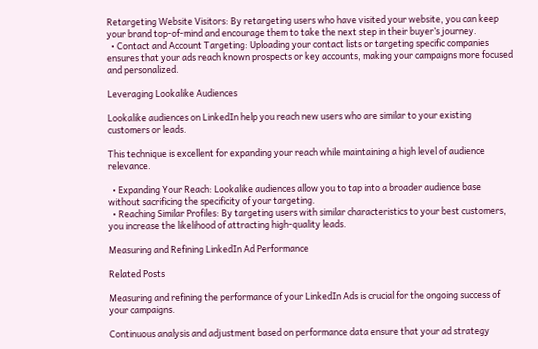Retargeting Website Visitors: By retargeting users who have visited your website, you can keep your brand top-of-mind and encourage them to take the next step in their buyer’s journey.
  • Contact and Account Targeting: Uploading your contact lists or targeting specific companies ensures that your ads reach known prospects or key accounts, making your campaigns more focused and personalized.

Leveraging Lookalike Audiences

Lookalike audiences on LinkedIn help you reach new users who are similar to your existing customers or leads.

This technique is excellent for expanding your reach while maintaining a high level of audience relevance.

  • Expanding Your Reach: Lookalike audiences allow you to tap into a broader audience base without sacrificing the specificity of your targeting.
  • Reaching Similar Profiles: By targeting users with similar characteristics to your best customers, you increase the likelihood of attracting high-quality leads.

Measuring and Refining LinkedIn Ad Performance

Related Posts

Measuring and refining the performance of your LinkedIn Ads is crucial for the ongoing success of your campaigns.

Continuous analysis and adjustment based on performance data ensure that your ad strategy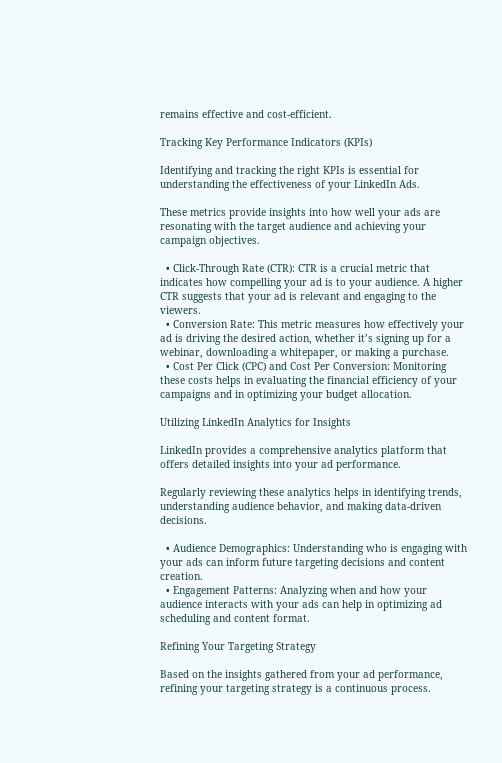remains effective and cost-efficient.

Tracking Key Performance Indicators (KPIs)

Identifying and tracking the right KPIs is essential for understanding the effectiveness of your LinkedIn Ads.

These metrics provide insights into how well your ads are resonating with the target audience and achieving your campaign objectives.

  • Click-Through Rate (CTR): CTR is a crucial metric that indicates how compelling your ad is to your audience. A higher CTR suggests that your ad is relevant and engaging to the viewers.
  • Conversion Rate: This metric measures how effectively your ad is driving the desired action, whether it’s signing up for a webinar, downloading a whitepaper, or making a purchase.
  • Cost Per Click (CPC) and Cost Per Conversion: Monitoring these costs helps in evaluating the financial efficiency of your campaigns and in optimizing your budget allocation.

Utilizing LinkedIn Analytics for Insights

LinkedIn provides a comprehensive analytics platform that offers detailed insights into your ad performance.

Regularly reviewing these analytics helps in identifying trends, understanding audience behavior, and making data-driven decisions.

  • Audience Demographics: Understanding who is engaging with your ads can inform future targeting decisions and content creation.
  • Engagement Patterns: Analyzing when and how your audience interacts with your ads can help in optimizing ad scheduling and content format.

Refining Your Targeting Strategy

Based on the insights gathered from your ad performance, refining your targeting strategy is a continuous process.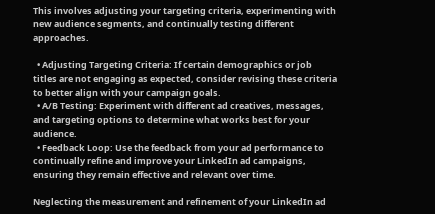This involves adjusting your targeting criteria, experimenting with new audience segments, and continually testing different approaches.

  • Adjusting Targeting Criteria: If certain demographics or job titles are not engaging as expected, consider revising these criteria to better align with your campaign goals.
  • A/B Testing: Experiment with different ad creatives, messages, and targeting options to determine what works best for your audience.
  • Feedback Loop: Use the feedback from your ad performance to continually refine and improve your LinkedIn ad campaigns, ensuring they remain effective and relevant over time.

Neglecting the measurement and refinement of your LinkedIn ad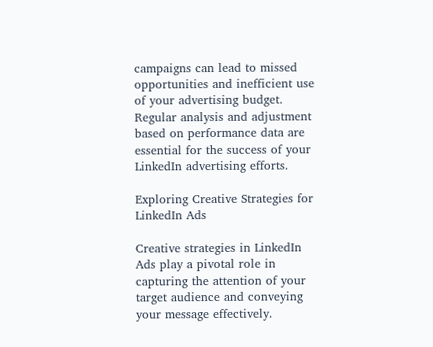campaigns can lead to missed opportunities and inefficient use of your advertising budget. Regular analysis and adjustment based on performance data are essential for the success of your LinkedIn advertising efforts.

Exploring Creative Strategies for LinkedIn Ads

Creative strategies in LinkedIn Ads play a pivotal role in capturing the attention of your target audience and conveying your message effectively.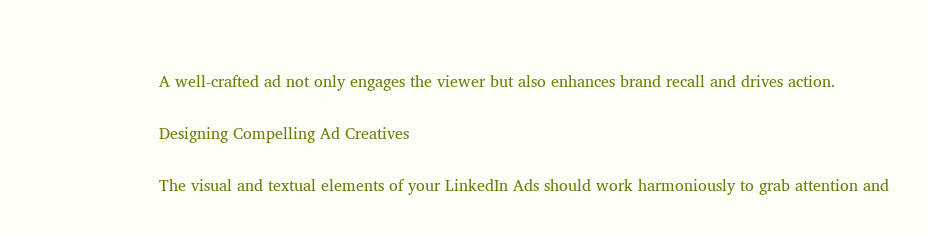A well-crafted ad not only engages the viewer but also enhances brand recall and drives action.

Designing Compelling Ad Creatives

The visual and textual elements of your LinkedIn Ads should work harmoniously to grab attention and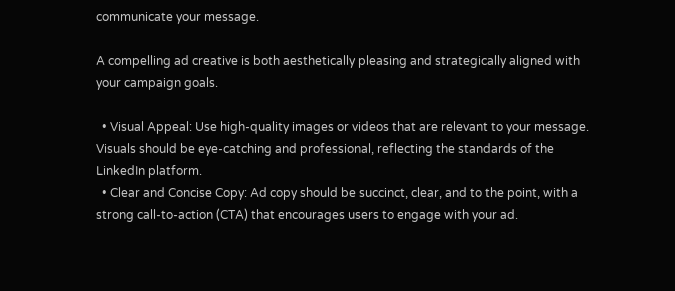communicate your message.

A compelling ad creative is both aesthetically pleasing and strategically aligned with your campaign goals.

  • Visual Appeal: Use high-quality images or videos that are relevant to your message. Visuals should be eye-catching and professional, reflecting the standards of the LinkedIn platform.
  • Clear and Concise Copy: Ad copy should be succinct, clear, and to the point, with a strong call-to-action (CTA) that encourages users to engage with your ad.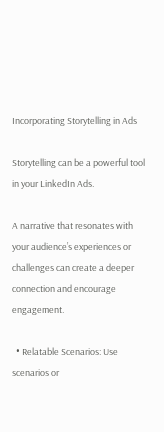Incorporating Storytelling in Ads

Storytelling can be a powerful tool in your LinkedIn Ads.

A narrative that resonates with your audience’s experiences or challenges can create a deeper connection and encourage engagement.

  • Relatable Scenarios: Use scenarios or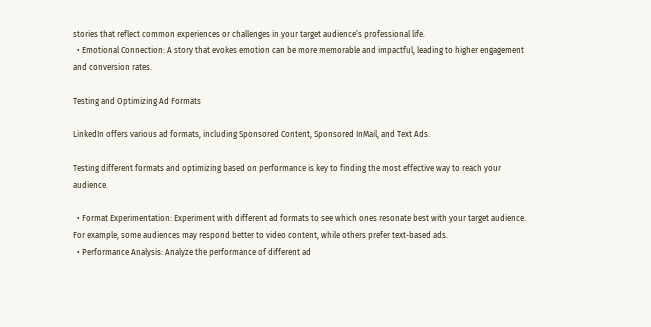stories that reflect common experiences or challenges in your target audience’s professional life.
  • Emotional Connection: A story that evokes emotion can be more memorable and impactful, leading to higher engagement and conversion rates.

Testing and Optimizing Ad Formats

LinkedIn offers various ad formats, including Sponsored Content, Sponsored InMail, and Text Ads.

Testing different formats and optimizing based on performance is key to finding the most effective way to reach your audience.

  • Format Experimentation: Experiment with different ad formats to see which ones resonate best with your target audience. For example, some audiences may respond better to video content, while others prefer text-based ads.
  • Performance Analysis: Analyze the performance of different ad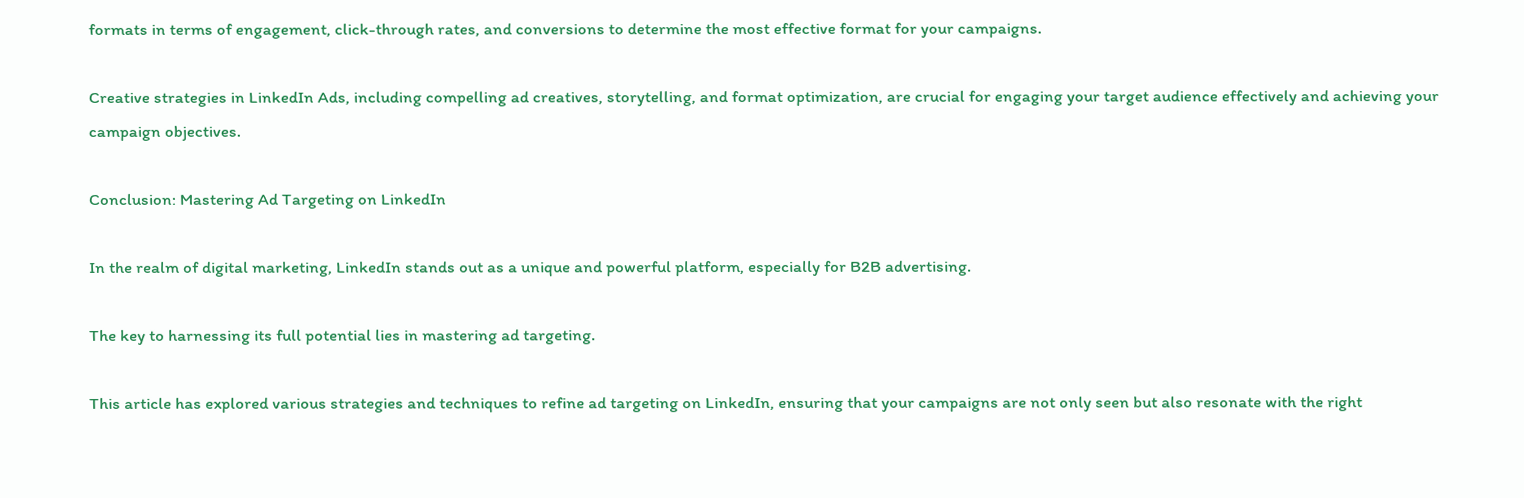formats in terms of engagement, click-through rates, and conversions to determine the most effective format for your campaigns.

Creative strategies in LinkedIn Ads, including compelling ad creatives, storytelling, and format optimization, are crucial for engaging your target audience effectively and achieving your campaign objectives.

Conclusion: Mastering Ad Targeting on LinkedIn

In the realm of digital marketing, LinkedIn stands out as a unique and powerful platform, especially for B2B advertising.

The key to harnessing its full potential lies in mastering ad targeting.

This article has explored various strategies and techniques to refine ad targeting on LinkedIn, ensuring that your campaigns are not only seen but also resonate with the right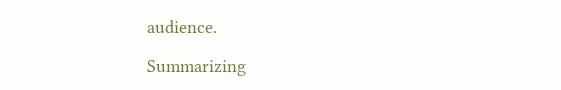audience.

Summarizing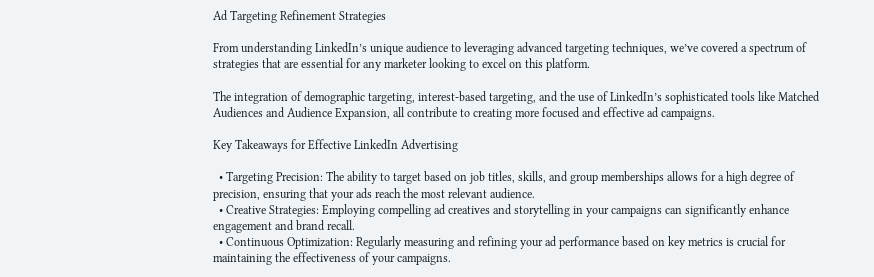Ad Targeting Refinement Strategies

From understanding LinkedIn’s unique audience to leveraging advanced targeting techniques, we’ve covered a spectrum of strategies that are essential for any marketer looking to excel on this platform.

The integration of demographic targeting, interest-based targeting, and the use of LinkedIn’s sophisticated tools like Matched Audiences and Audience Expansion, all contribute to creating more focused and effective ad campaigns.

Key Takeaways for Effective LinkedIn Advertising

  • Targeting Precision: The ability to target based on job titles, skills, and group memberships allows for a high degree of precision, ensuring that your ads reach the most relevant audience.
  • Creative Strategies: Employing compelling ad creatives and storytelling in your campaigns can significantly enhance engagement and brand recall.
  • Continuous Optimization: Regularly measuring and refining your ad performance based on key metrics is crucial for maintaining the effectiveness of your campaigns.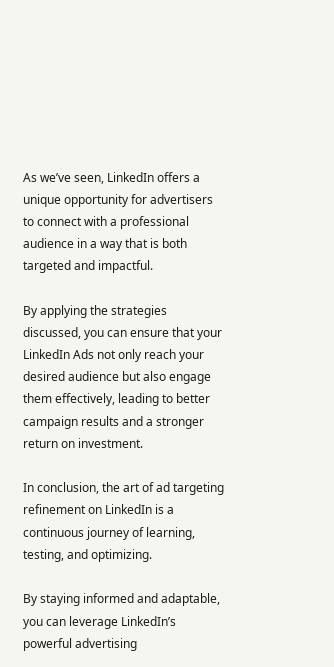As we’ve seen, LinkedIn offers a unique opportunity for advertisers to connect with a professional audience in a way that is both targeted and impactful.

By applying the strategies discussed, you can ensure that your LinkedIn Ads not only reach your desired audience but also engage them effectively, leading to better campaign results and a stronger return on investment.

In conclusion, the art of ad targeting refinement on LinkedIn is a continuous journey of learning, testing, and optimizing.

By staying informed and adaptable, you can leverage LinkedIn’s powerful advertising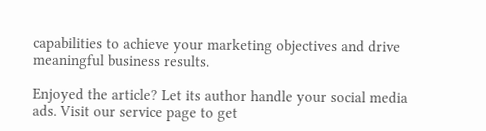capabilities to achieve your marketing objectives and drive meaningful business results.

Enjoyed the article? Let its author handle your social media ads. Visit our service page to get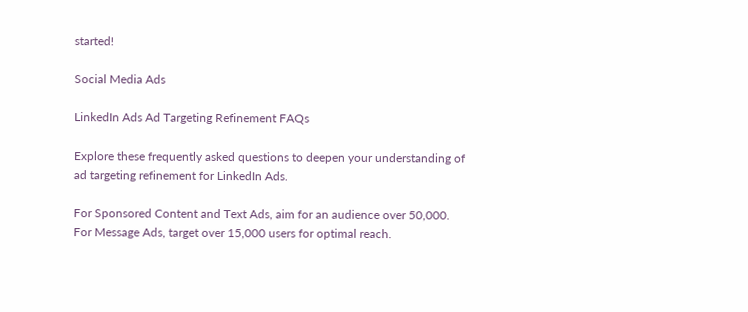started!

Social Media Ads

LinkedIn Ads Ad Targeting Refinement FAQs

Explore these frequently asked questions to deepen your understanding of ad targeting refinement for LinkedIn Ads.

For Sponsored Content and Text Ads, aim for an audience over 50,000. For Message Ads, target over 15,000 users for optimal reach.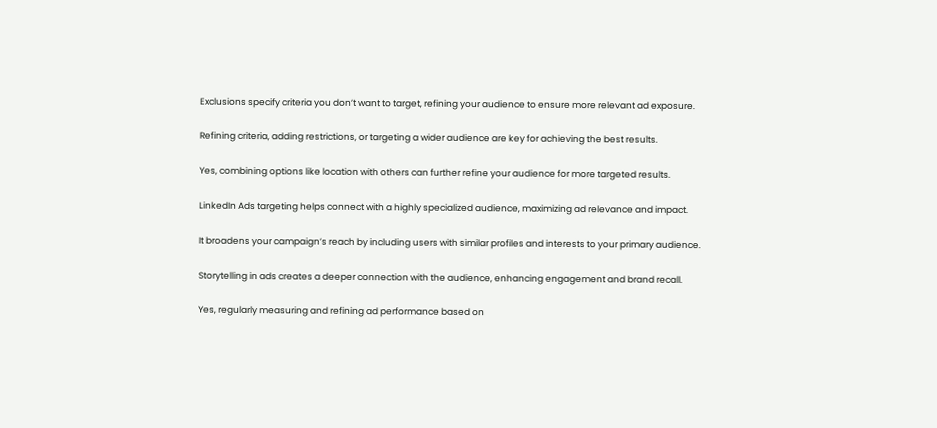Exclusions specify criteria you don’t want to target, refining your audience to ensure more relevant ad exposure.

Refining criteria, adding restrictions, or targeting a wider audience are key for achieving the best results.

Yes, combining options like location with others can further refine your audience for more targeted results.

LinkedIn Ads targeting helps connect with a highly specialized audience, maximizing ad relevance and impact.

It broadens your campaign’s reach by including users with similar profiles and interests to your primary audience.

Storytelling in ads creates a deeper connection with the audience, enhancing engagement and brand recall.

Yes, regularly measuring and refining ad performance based on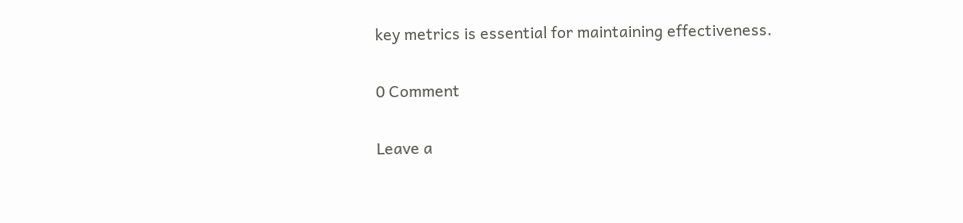key metrics is essential for maintaining effectiveness.

0 Comment

Leave a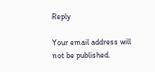Reply

Your email address will not be published.